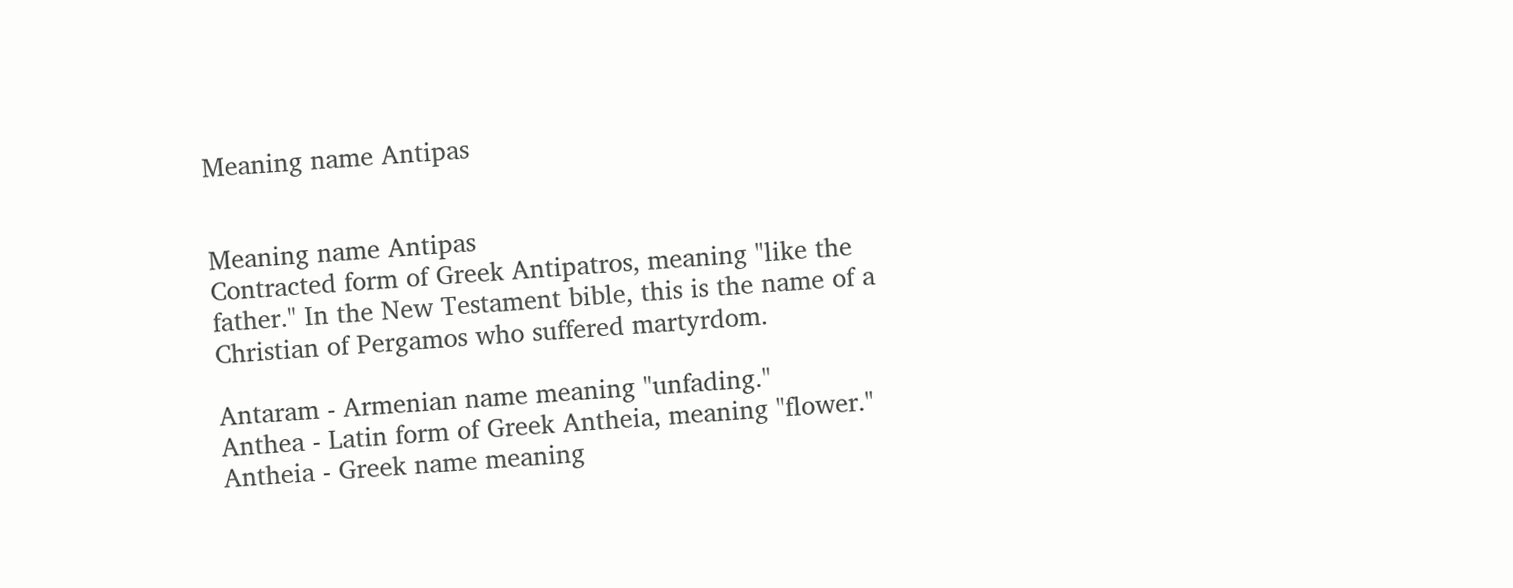Meaning name Antipas


Meaning name Antipas
Contracted form of Greek Antipatros, meaning "like the father." In the New Testament bible, this is the name of a Christian of Pergamos who suffered martyrdom.

Antaram - Armenian name meaning "unfading."
Anthea - Latin form of Greek Antheia, meaning "flower."
Antheia - Greek name meaning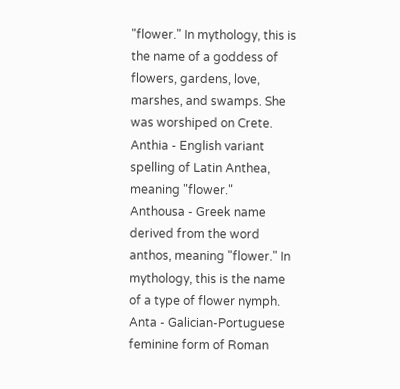"flower." In mythology, this is the name of a goddess of flowers, gardens, love, marshes, and swamps. She was worshiped on Crete.
Anthia - English variant spelling of Latin Anthea, meaning "flower."
Anthousa - Greek name derived from the word anthos, meaning "flower." In mythology, this is the name of a type of flower nymph.
Anta - Galician-Portuguese feminine form of Roman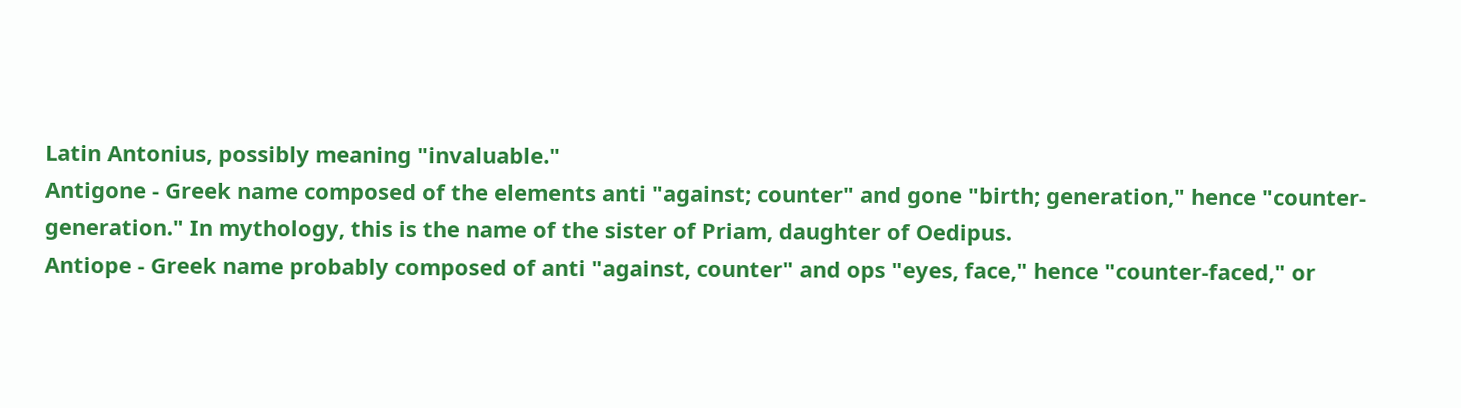Latin Antonius, possibly meaning "invaluable."
Antigone - Greek name composed of the elements anti "against; counter" and gone "birth; generation," hence "counter-generation." In mythology, this is the name of the sister of Priam, daughter of Oedipus.
Antiope - Greek name probably composed of anti "against, counter" and ops "eyes, face," hence "counter-faced," or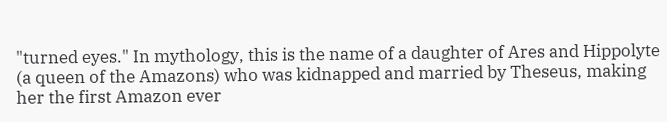"turned eyes." In mythology, this is the name of a daughter of Ares and Hippolyte (a queen of the Amazons) who was kidnapped and married by Theseus, making her the first Amazon ever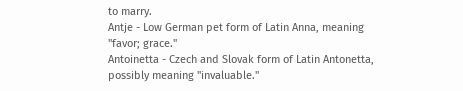to marry.
Antje - Low German pet form of Latin Anna, meaning "favor; grace."
Antoinetta - Czech and Slovak form of Latin Antonetta, possibly meaning "invaluable."